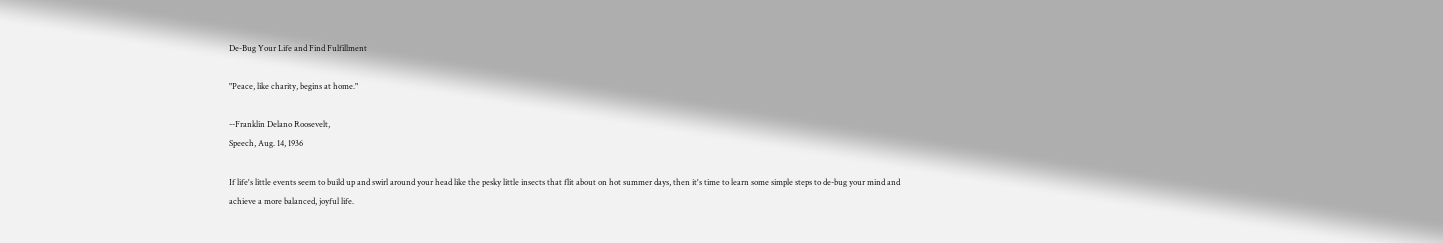De-Bug Your Life and Find Fulfillment

"Peace, like charity, begins at home."

--Franklin Delano Roosevelt,
Speech, Aug. 14, 1936

If life's little events seem to build up and swirl around your head like the pesky little insects that flit about on hot summer days, then it's time to learn some simple steps to de-bug your mind and achieve a more balanced, joyful life.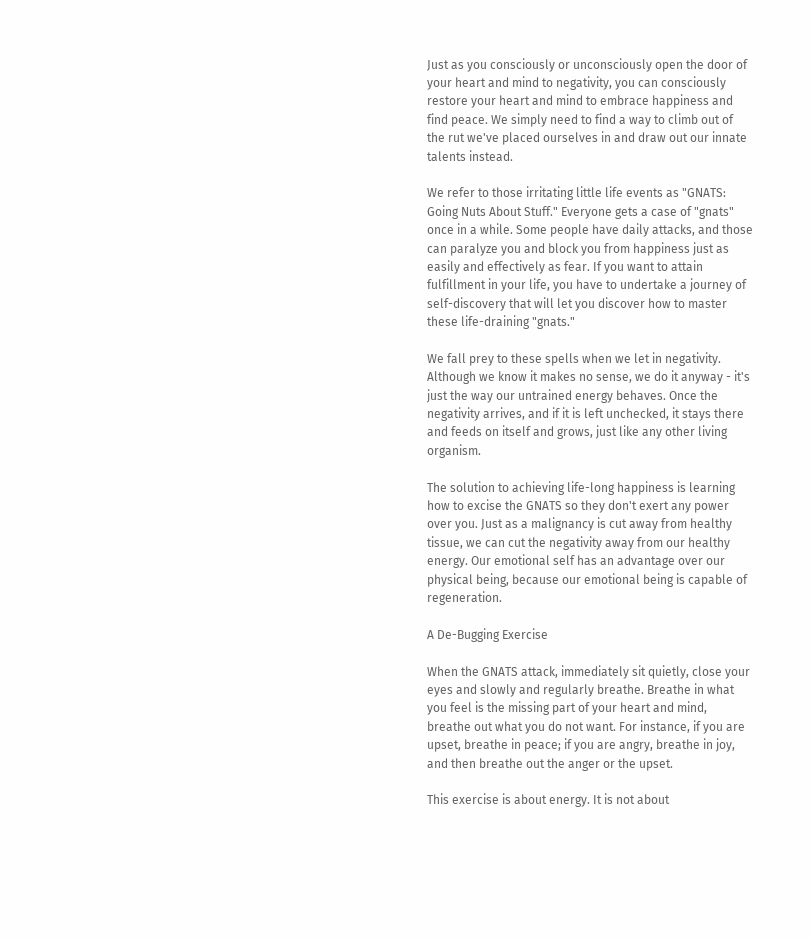Just as you consciously or unconsciously open the door of your heart and mind to negativity, you can consciously restore your heart and mind to embrace happiness and find peace. We simply need to find a way to climb out of the rut we've placed ourselves in and draw out our innate talents instead.

We refer to those irritating little life events as "GNATS: Going Nuts About Stuff." Everyone gets a case of "gnats" once in a while. Some people have daily attacks, and those can paralyze you and block you from happiness just as easily and effectively as fear. If you want to attain fulfillment in your life, you have to undertake a journey of self-discovery that will let you discover how to master these life-draining "gnats."

We fall prey to these spells when we let in negativity. Although we know it makes no sense, we do it anyway - it's just the way our untrained energy behaves. Once the negativity arrives, and if it is left unchecked, it stays there and feeds on itself and grows, just like any other living organism.

The solution to achieving life-long happiness is learning how to excise the GNATS so they don't exert any power over you. Just as a malignancy is cut away from healthy tissue, we can cut the negativity away from our healthy energy. Our emotional self has an advantage over our physical being, because our emotional being is capable of regeneration.

A De-Bugging Exercise

When the GNATS attack, immediately sit quietly, close your eyes and slowly and regularly breathe. Breathe in what you feel is the missing part of your heart and mind, breathe out what you do not want. For instance, if you are upset, breathe in peace; if you are angry, breathe in joy, and then breathe out the anger or the upset.

This exercise is about energy. It is not about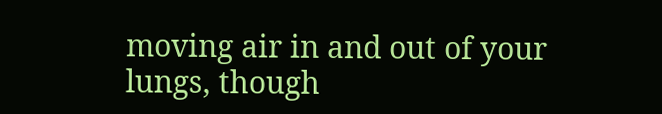moving air in and out of your lungs, though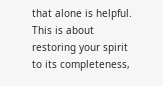that alone is helpful. This is about restoring your spirit to its completeness,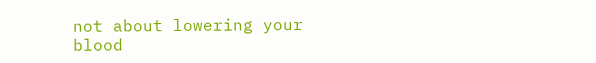not about lowering your blood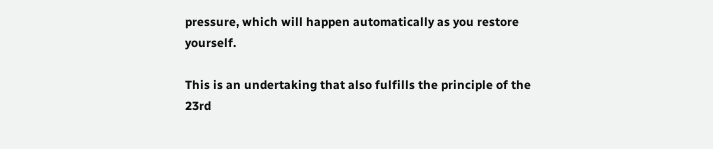pressure, which will happen automatically as you restore yourself.

This is an undertaking that also fulfills the principle of the 23rd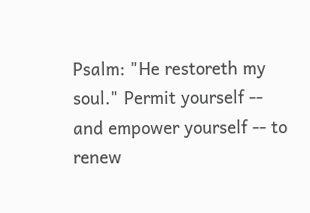Psalm: "He restoreth my soul." Permit yourself -- and empower yourself -- to renew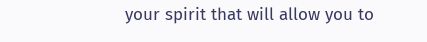your spirit that will allow you to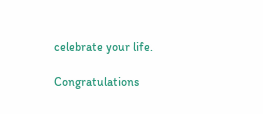celebrate your life.

Congratulations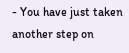- You have just taken another step on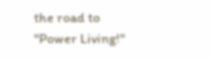the road to "Power Living!"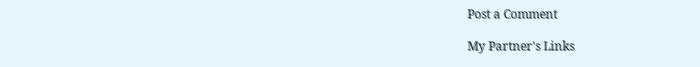Post a Comment

My Partner's Links